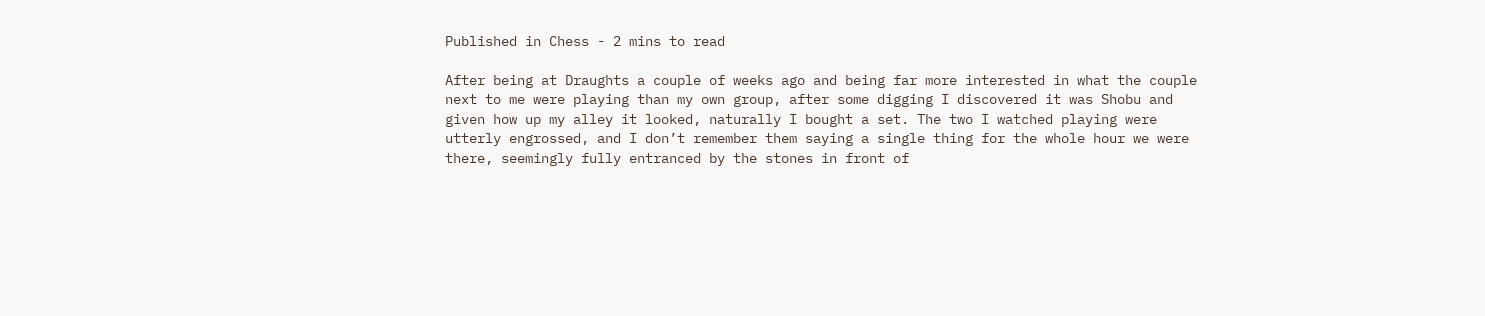Published in Chess - 2 mins to read

After being at Draughts a couple of weeks ago and being far more interested in what the couple next to me were playing than my own group, after some digging I discovered it was Shobu and given how up my alley it looked, naturally I bought a set. The two I watched playing were utterly engrossed, and I don’t remember them saying a single thing for the whole hour we were there, seemingly fully entranced by the stones in front of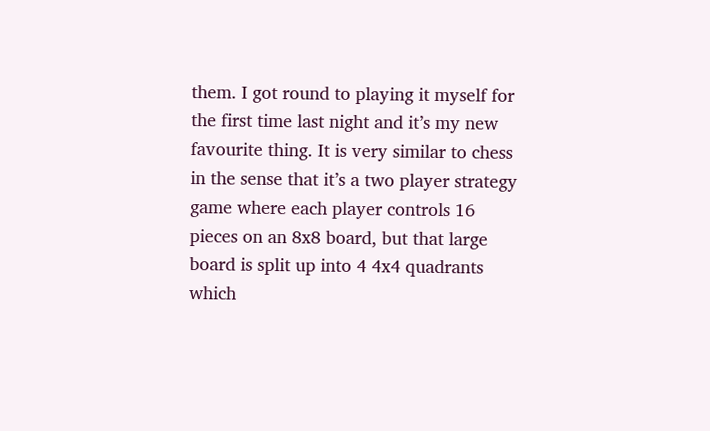them. I got round to playing it myself for the first time last night and it’s my new favourite thing. It is very similar to chess in the sense that it’s a two player strategy game where each player controls 16 pieces on an 8x8 board, but that large board is split up into 4 4x4 quadrants which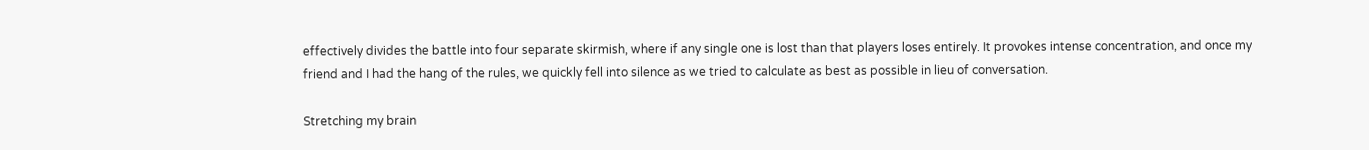effectively divides the battle into four separate skirmish, where if any single one is lost than that players loses entirely. It provokes intense concentration, and once my friend and I had the hang of the rules, we quickly fell into silence as we tried to calculate as best as possible in lieu of conversation.

Stretching my brain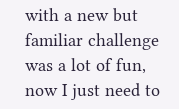with a new but familiar challenge was a lot of fun, now I just need to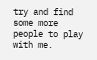try and find some more people to play with me.